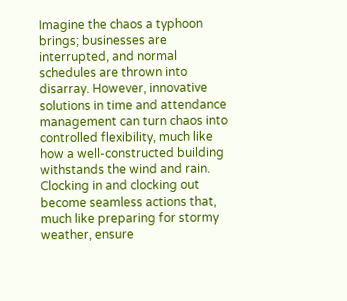Imagine the chaos a typhoon brings; businesses are interrupted, and normal schedules are thrown into disarray. However, innovative solutions in time and attendance management can turn chaos into controlled flexibility, much like how a well-constructed building withstands the wind and rain. Clocking in and clocking out become seamless actions that, much like preparing for stormy weather, ensure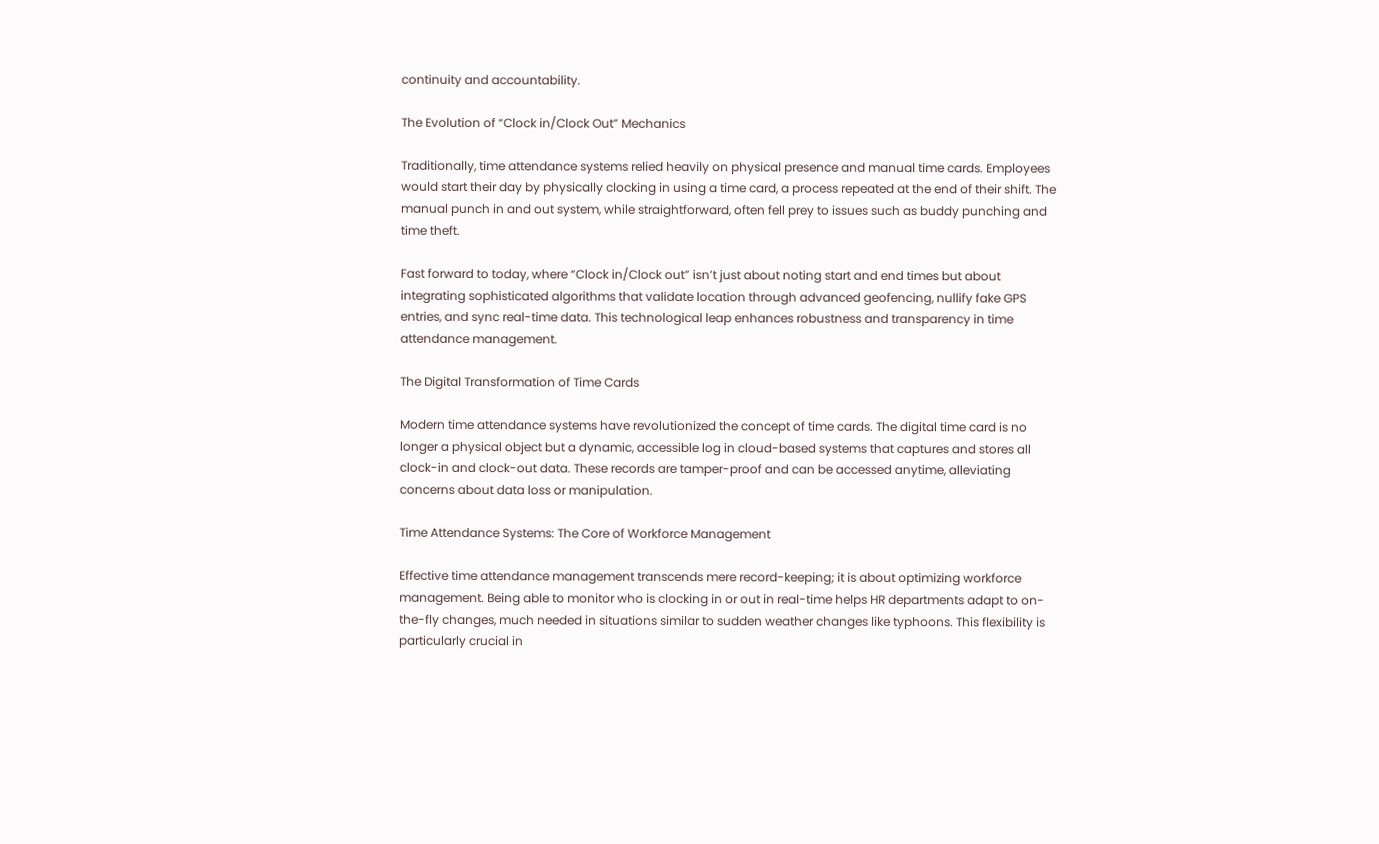continuity and accountability.

The Evolution of “Clock in/Clock Out” Mechanics

Traditionally, time attendance systems relied heavily on physical presence and manual time cards. Employees would start their day by physically clocking in using a time card, a process repeated at the end of their shift. The manual punch in and out system, while straightforward, often fell prey to issues such as buddy punching and time theft.

Fast forward to today, where “Clock in/Clock out” isn’t just about noting start and end times but about integrating sophisticated algorithms that validate location through advanced geofencing, nullify fake GPS entries, and sync real-time data. This technological leap enhances robustness and transparency in time attendance management.

The Digital Transformation of Time Cards

Modern time attendance systems have revolutionized the concept of time cards. The digital time card is no longer a physical object but a dynamic, accessible log in cloud-based systems that captures and stores all clock-in and clock-out data. These records are tamper-proof and can be accessed anytime, alleviating concerns about data loss or manipulation.

Time Attendance Systems: The Core of Workforce Management

Effective time attendance management transcends mere record-keeping; it is about optimizing workforce management. Being able to monitor who is clocking in or out in real-time helps HR departments adapt to on-the-fly changes, much needed in situations similar to sudden weather changes like typhoons. This flexibility is particularly crucial in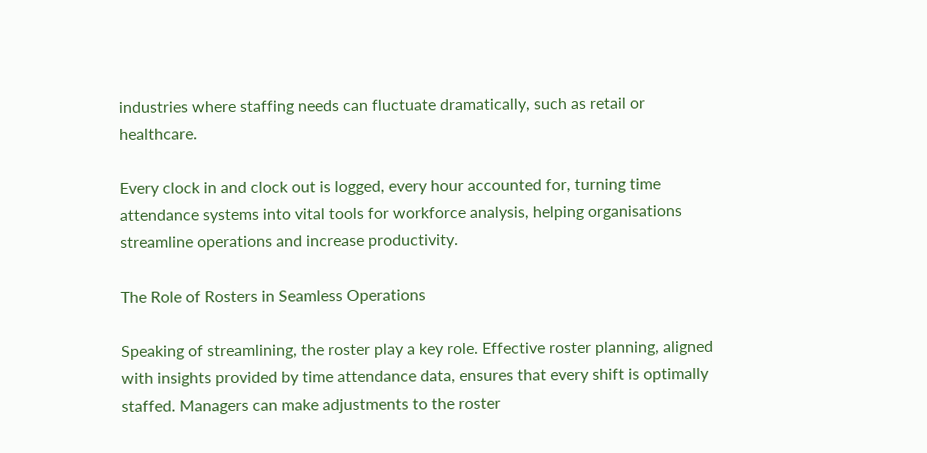industries where staffing needs can fluctuate dramatically, such as retail or healthcare.

Every clock in and clock out is logged, every hour accounted for, turning time attendance systems into vital tools for workforce analysis, helping organisations streamline operations and increase productivity.

The Role of Rosters in Seamless Operations

Speaking of streamlining, the roster play a key role. Effective roster planning, aligned with insights provided by time attendance data, ensures that every shift is optimally staffed. Managers can make adjustments to the roster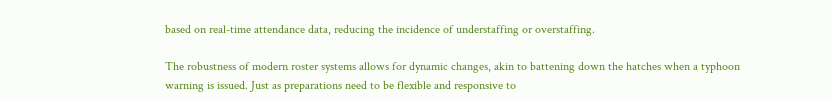based on real-time attendance data, reducing the incidence of understaffing or overstaffing.

The robustness of modern roster systems allows for dynamic changes, akin to battening down the hatches when a typhoon warning is issued. Just as preparations need to be flexible and responsive to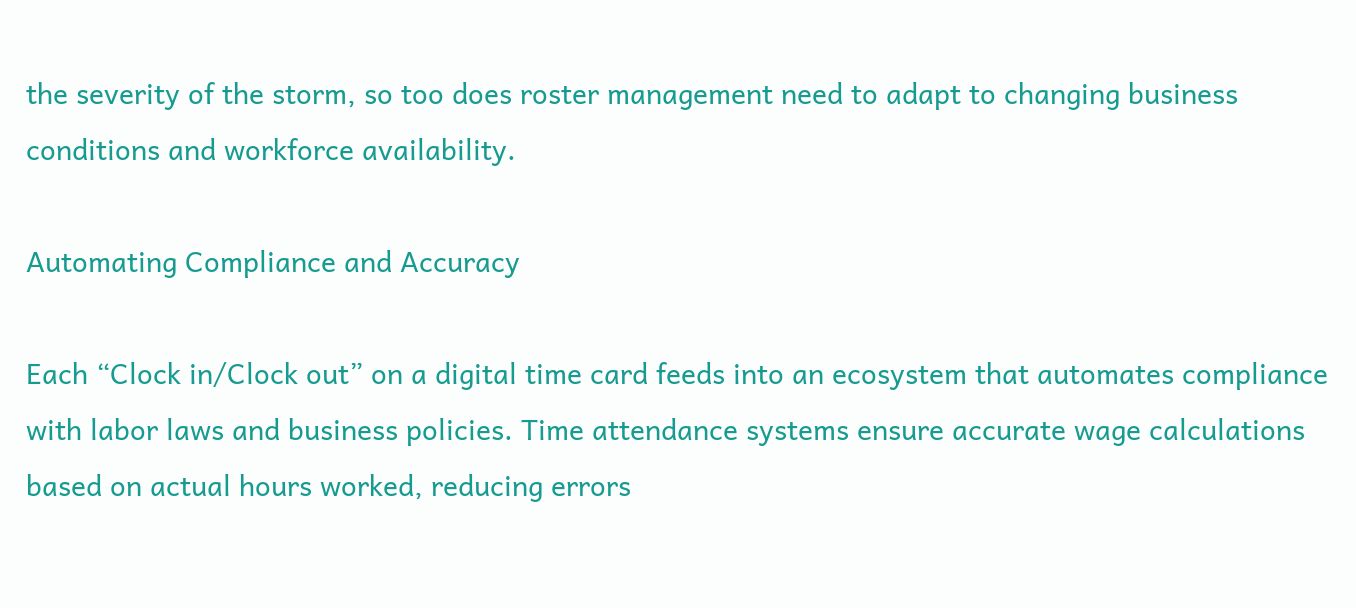the severity of the storm, so too does roster management need to adapt to changing business conditions and workforce availability.

Automating Compliance and Accuracy

Each “Clock in/Clock out” on a digital time card feeds into an ecosystem that automates compliance with labor laws and business policies. Time attendance systems ensure accurate wage calculations based on actual hours worked, reducing errors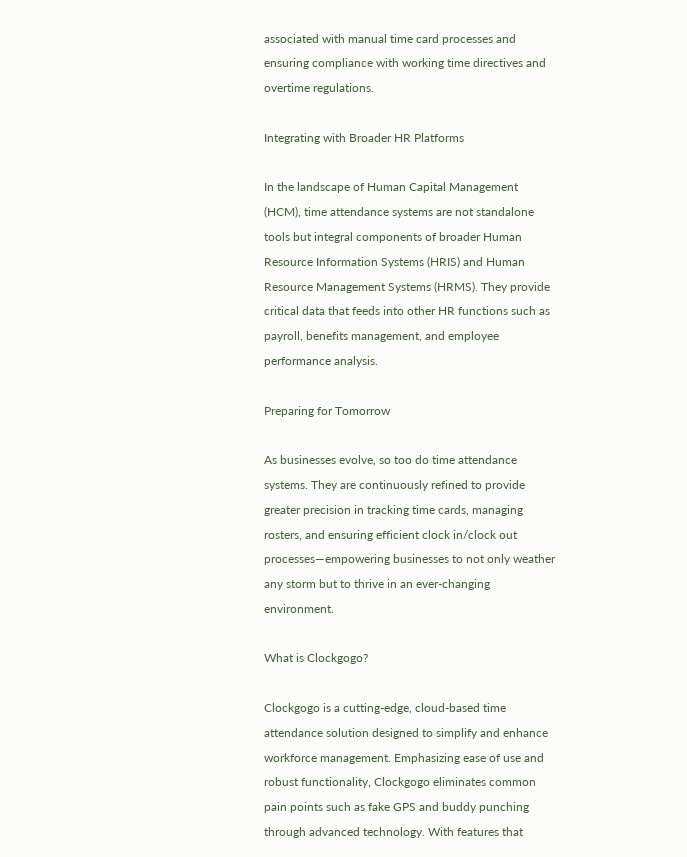associated with manual time card processes and ensuring compliance with working time directives and overtime regulations.

Integrating with Broader HR Platforms

In the landscape of Human Capital Management (HCM), time attendance systems are not standalone tools but integral components of broader Human Resource Information Systems (HRIS) and Human Resource Management Systems (HRMS). They provide critical data that feeds into other HR functions such as payroll, benefits management, and employee performance analysis.

Preparing for Tomorrow

As businesses evolve, so too do time attendance systems. They are continuously refined to provide greater precision in tracking time cards, managing rosters, and ensuring efficient clock in/clock out processes—empowering businesses to not only weather any storm but to thrive in an ever-changing environment.

What is Clockgogo?

Clockgogo is a cutting-edge, cloud-based time attendance solution designed to simplify and enhance workforce management. Emphasizing ease of use and robust functionality, Clockgogo eliminates common pain points such as fake GPS and buddy punching through advanced technology. With features that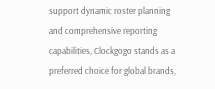support dynamic roster planning and comprehensive reporting capabilities, Clockgogo stands as a preferred choice for global brands,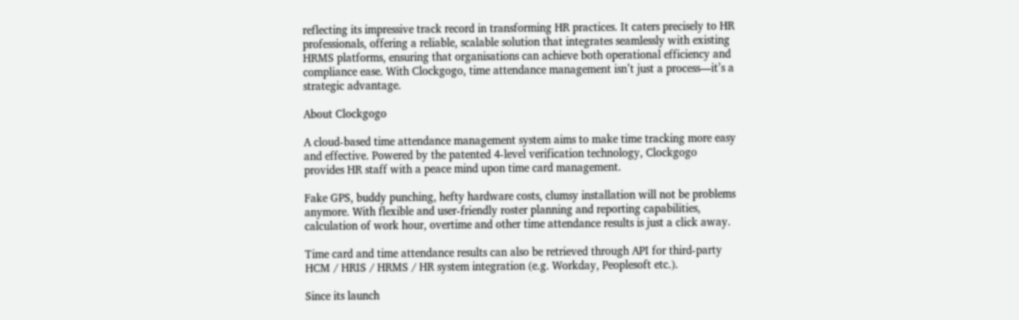reflecting its impressive track record in transforming HR practices. It caters precisely to HR professionals, offering a reliable, scalable solution that integrates seamlessly with existing HRMS platforms, ensuring that organisations can achieve both operational efficiency and compliance ease. With Clockgogo, time attendance management isn’t just a process—it’s a strategic advantage.

About Clockgogo

A cloud-based time attendance management system aims to make time tracking more easy and effective. Powered by the patented 4-level verification technology, Clockgogo provides HR staff with a peace mind upon time card management.

Fake GPS, buddy punching, hefty hardware costs, clumsy installation will not be problems anymore. With flexible and user-friendly roster planning and reporting capabilities, calculation of work hour, overtime and other time attendance results is just a click away.

Time card and time attendance results can also be retrieved through API for third-party HCM / HRIS / HRMS / HR system integration (e.g. Workday, Peoplesoft etc.).

Since its launch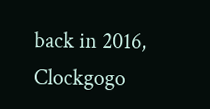back in 2016, Clockgogo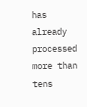has already processed more than tens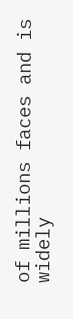of millions faces and is widely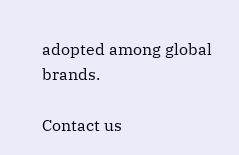adopted among global brands.

Contact us